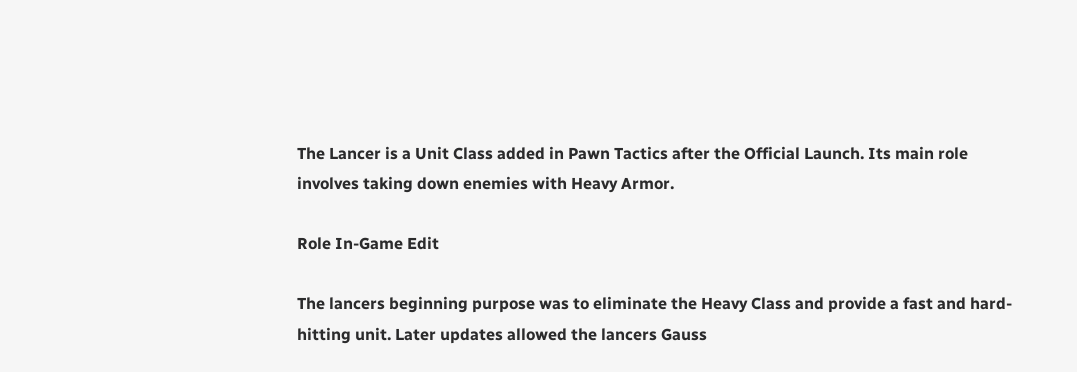The Lancer is a Unit Class added in Pawn Tactics after the Official Launch. Its main role involves taking down enemies with Heavy Armor.

Role In-Game Edit

The lancers beginning purpose was to eliminate the Heavy Class and provide a fast and hard-hitting unit. Later updates allowed the lancers Gauss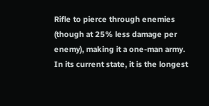Rifle to pierce through enemies (though at 25% less damage per enemy), making it a one-man army. In its current state, it is the longest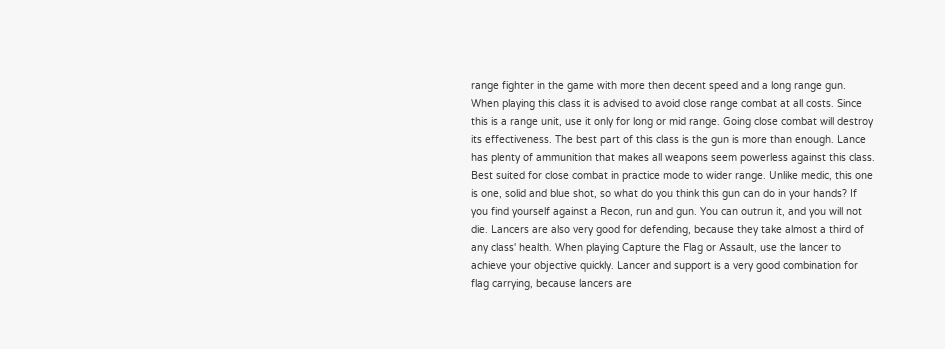range fighter in the game with more then decent speed and a long range gun. When playing this class it is advised to avoid close range combat at all costs. Since this is a range unit, use it only for long or mid range. Going close combat will destroy its effectiveness. The best part of this class is the gun is more than enough. Lance has plenty of ammunition that makes all weapons seem powerless against this class. Best suited for close combat in practice mode to wider range. Unlike medic, this one is one, solid and blue shot, so what do you think this gun can do in your hands? If you find yourself against a Recon, run and gun. You can outrun it, and you will not die. Lancers are also very good for defending, because they take almost a third of any class' health. When playing Capture the Flag or Assault, use the lancer to achieve your objective quickly. Lancer and support is a very good combination for flag carrying, because lancers are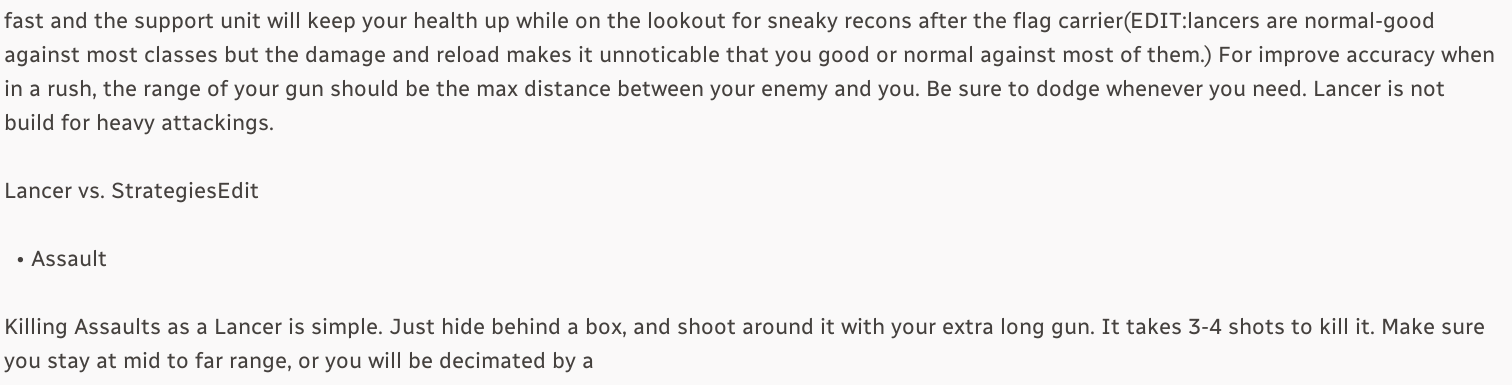fast and the support unit will keep your health up while on the lookout for sneaky recons after the flag carrier(EDIT:lancers are normal-good against most classes but the damage and reload makes it unnoticable that you good or normal against most of them.) For improve accuracy when in a rush, the range of your gun should be the max distance between your enemy and you. Be sure to dodge whenever you need. Lancer is not build for heavy attackings.

Lancer vs. StrategiesEdit

  • Assault

Killing Assaults as a Lancer is simple. Just hide behind a box, and shoot around it with your extra long gun. It takes 3-4 shots to kill it. Make sure you stay at mid to far range, or you will be decimated by a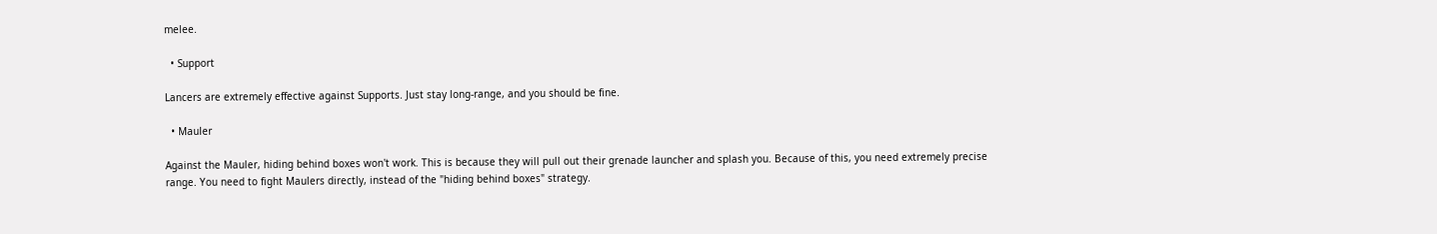melee.

  • Support

Lancers are extremely effective against Supports. Just stay long-range, and you should be fine.

  • Mauler

Against the Mauler, hiding behind boxes won't work. This is because they will pull out their grenade launcher and splash you. Because of this, you need extremely precise range. You need to fight Maulers directly, instead of the "hiding behind boxes" strategy.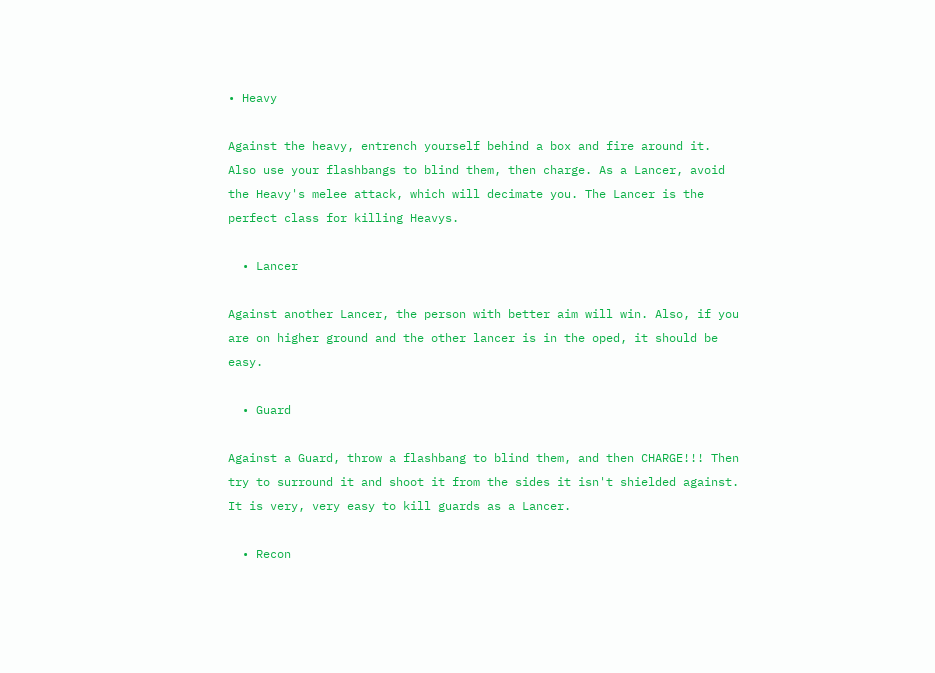• Heavy

Against the heavy, entrench yourself behind a box and fire around it. Also use your flashbangs to blind them, then charge. As a Lancer, avoid the Heavy's melee attack, which will decimate you. The Lancer is the perfect class for killing Heavys.

  • Lancer

Against another Lancer, the person with better aim will win. Also, if you are on higher ground and the other lancer is in the oped, it should be easy.

  • Guard

Against a Guard, throw a flashbang to blind them, and then CHARGE!!! Then try to surround it and shoot it from the sides it isn't shielded against. It is very, very easy to kill guards as a Lancer.

  • Recon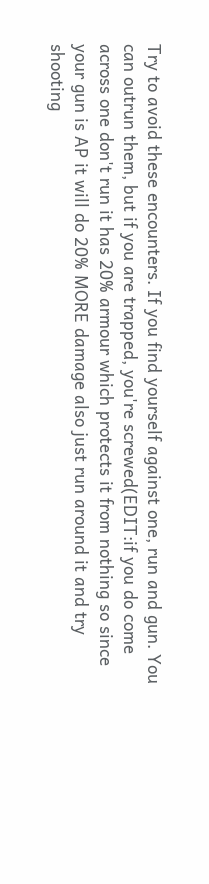Try to avoid these encounters. If you find yourself against one, run and gun. You can outrun them, but if you are trapped, you're screwed(EDIT:if you do come across one don't run it has 20% armour which protects it from nothing so since your gun is AP it will do 20% MORE damage also just run around it and try shooting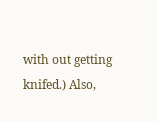with out getting knifed.) Also,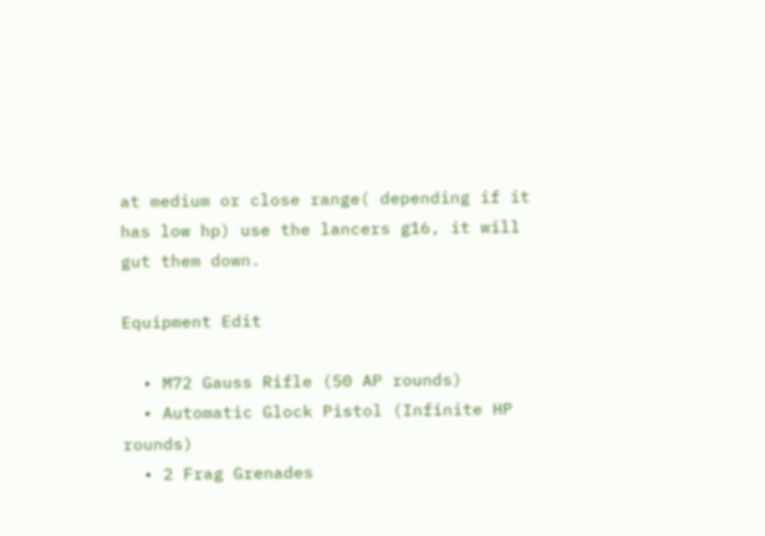at medium or close range( depending if it has low hp) use the lancers g16, it will gut them down.

Equipment Edit

  • M72 Gauss Rifle (50 AP rounds)
  • Automatic Glock Pistol (Infinite HP rounds)
  • 2 Frag Grenades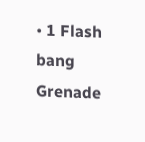• 1 Flash bang Grenade